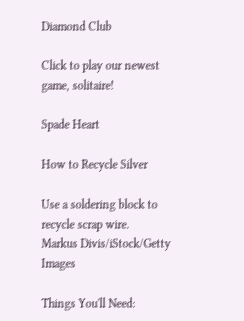Diamond Club

Click to play our newest game, solitaire!

Spade Heart

How to Recycle Silver

Use a soldering block to recycle scrap wire.
Markus Divis/iStock/Getty Images

Things You'll Need: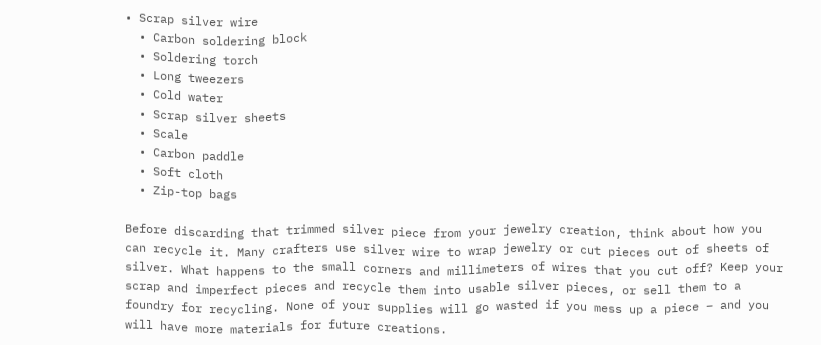• Scrap silver wire
  • Carbon soldering block
  • Soldering torch
  • Long tweezers
  • Cold water
  • Scrap silver sheets
  • Scale
  • Carbon paddle
  • Soft cloth
  • Zip-top bags

Before discarding that trimmed silver piece from your jewelry creation, think about how you can recycle it. Many crafters use silver wire to wrap jewelry or cut pieces out of sheets of silver. What happens to the small corners and millimeters of wires that you cut off? Keep your scrap and imperfect pieces and recycle them into usable silver pieces, or sell them to a foundry for recycling. None of your supplies will go wasted if you mess up a piece – and you will have more materials for future creations.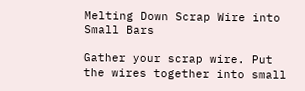Melting Down Scrap Wire into Small Bars

Gather your scrap wire. Put the wires together into small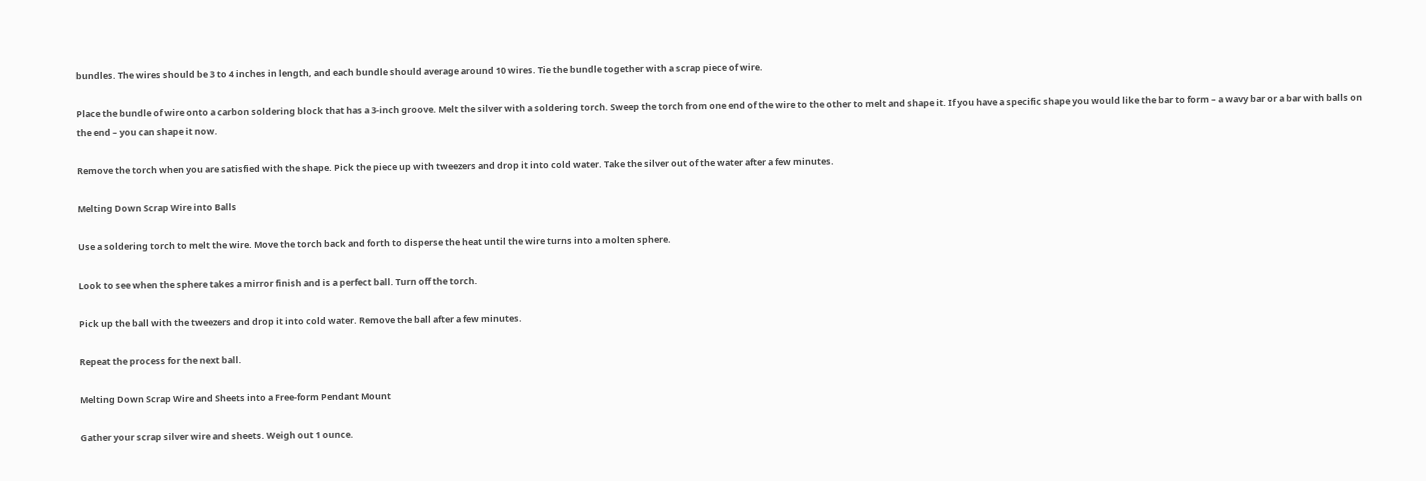bundles. The wires should be 3 to 4 inches in length, and each bundle should average around 10 wires. Tie the bundle together with a scrap piece of wire.

Place the bundle of wire onto a carbon soldering block that has a 3-inch groove. Melt the silver with a soldering torch. Sweep the torch from one end of the wire to the other to melt and shape it. If you have a specific shape you would like the bar to form – a wavy bar or a bar with balls on the end – you can shape it now.

Remove the torch when you are satisfied with the shape. Pick the piece up with tweezers and drop it into cold water. Take the silver out of the water after a few minutes.

Melting Down Scrap Wire into Balls

Use a soldering torch to melt the wire. Move the torch back and forth to disperse the heat until the wire turns into a molten sphere.

Look to see when the sphere takes a mirror finish and is a perfect ball. Turn off the torch.

Pick up the ball with the tweezers and drop it into cold water. Remove the ball after a few minutes.

Repeat the process for the next ball.

Melting Down Scrap Wire and Sheets into a Free-form Pendant Mount

Gather your scrap silver wire and sheets. Weigh out 1 ounce.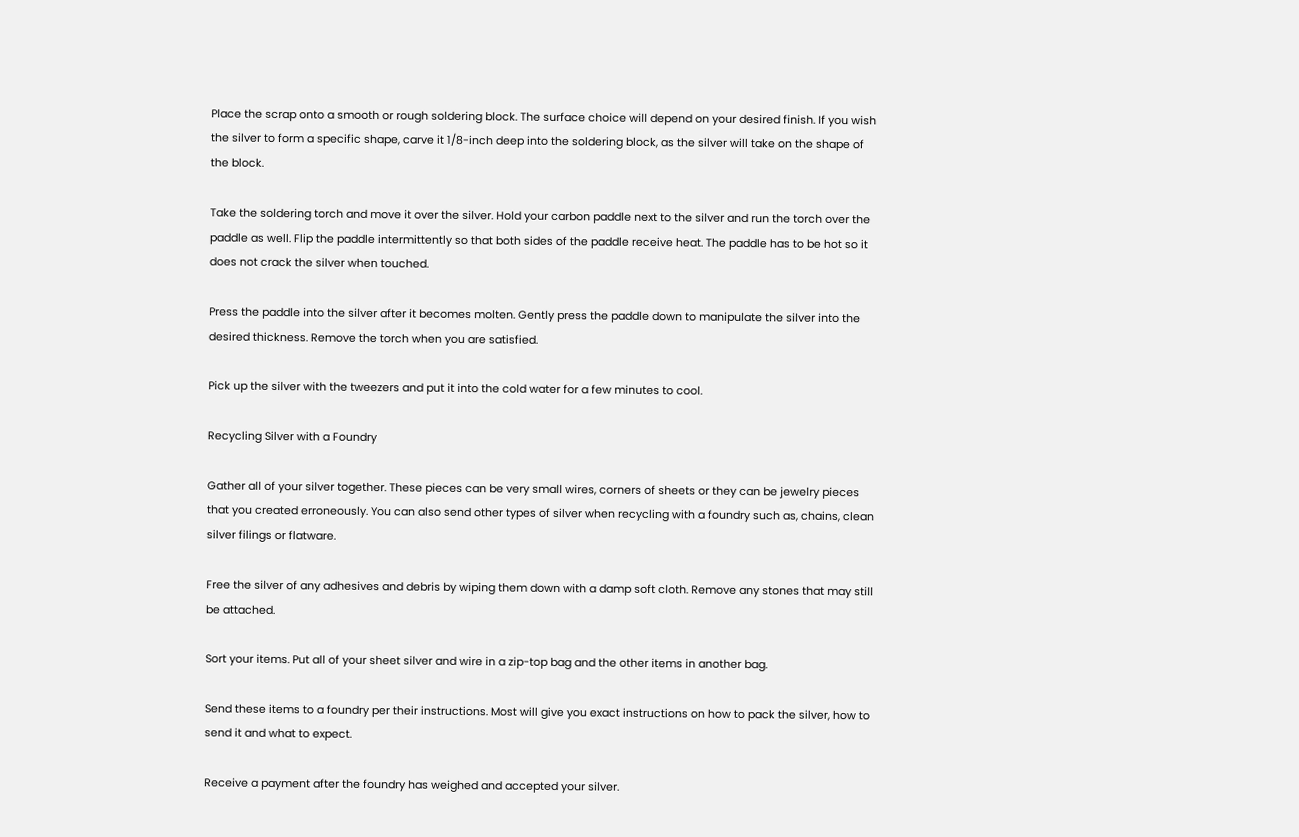Place the scrap onto a smooth or rough soldering block. The surface choice will depend on your desired finish. If you wish the silver to form a specific shape, carve it 1/8-inch deep into the soldering block, as the silver will take on the shape of the block.

Take the soldering torch and move it over the silver. Hold your carbon paddle next to the silver and run the torch over the paddle as well. Flip the paddle intermittently so that both sides of the paddle receive heat. The paddle has to be hot so it does not crack the silver when touched.

Press the paddle into the silver after it becomes molten. Gently press the paddle down to manipulate the silver into the desired thickness. Remove the torch when you are satisfied.

Pick up the silver with the tweezers and put it into the cold water for a few minutes to cool.

Recycling Silver with a Foundry

Gather all of your silver together. These pieces can be very small wires, corners of sheets or they can be jewelry pieces that you created erroneously. You can also send other types of silver when recycling with a foundry such as, chains, clean silver filings or flatware.

Free the silver of any adhesives and debris by wiping them down with a damp soft cloth. Remove any stones that may still be attached.

Sort your items. Put all of your sheet silver and wire in a zip-top bag and the other items in another bag.

Send these items to a foundry per their instructions. Most will give you exact instructions on how to pack the silver, how to send it and what to expect.

Receive a payment after the foundry has weighed and accepted your silver.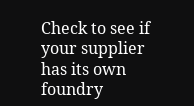Check to see if your supplier has its own foundry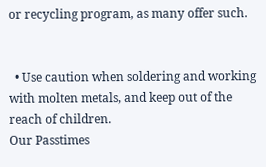or recycling program, as many offer such.


  • Use caution when soldering and working with molten metals, and keep out of the reach of children.
Our Passtimes